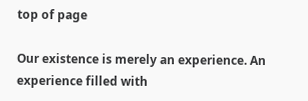top of page

Our existence is merely an experience. An experience filled with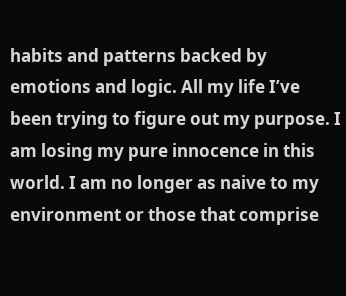habits and patterns backed by emotions and logic. All my life I’ve been trying to figure out my purpose. I am losing my pure innocence in this world. I am no longer as naive to my environment or those that comprise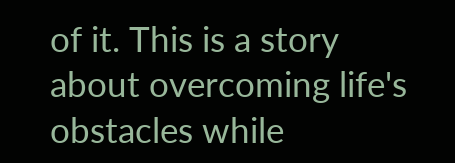of it. This is a story about overcoming life's obstacles while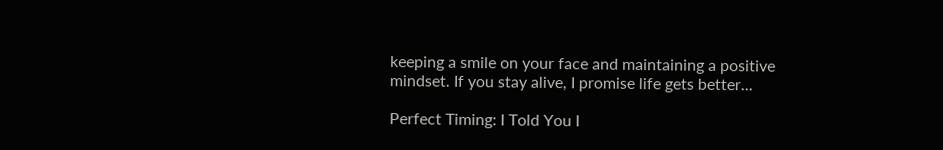keeping a smile on your face and maintaining a positive mindset. If you stay alive, I promise life gets better...

Perfect Timing: I Told You I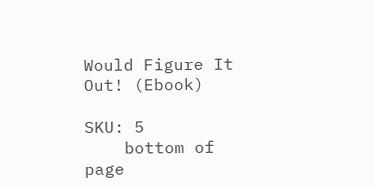Would Figure It Out! (Ebook)

SKU: 5
    bottom of page